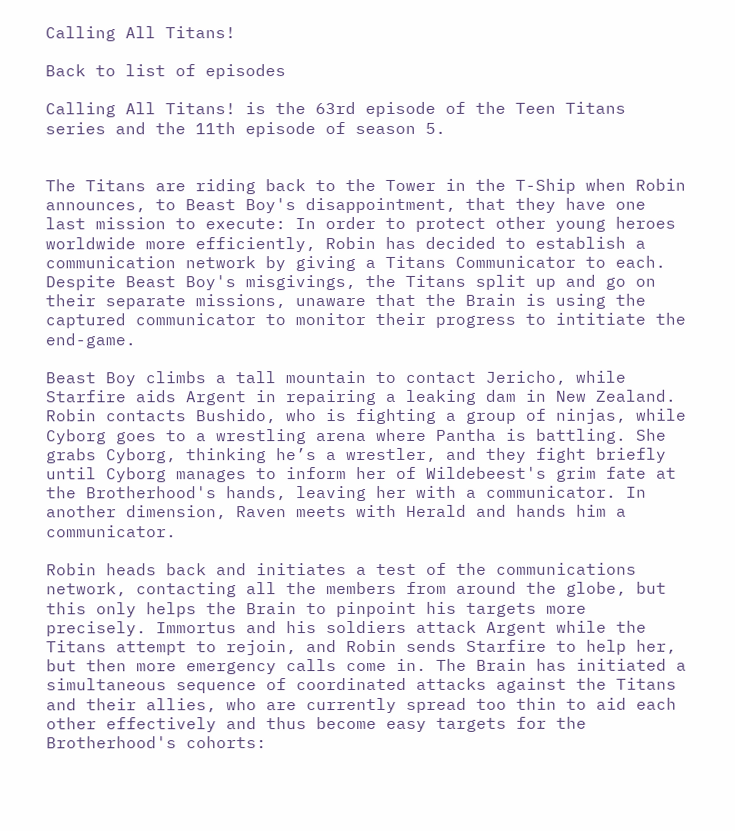Calling All Titans!

Back to list of episodes

Calling All Titans! is the 63rd episode of the Teen Titans series and the 11th episode of season 5.


The Titans are riding back to the Tower in the T-Ship when Robin announces, to Beast Boy's disappointment, that they have one last mission to execute: In order to protect other young heroes worldwide more efficiently, Robin has decided to establish a communication network by giving a Titans Communicator to each. Despite Beast Boy's misgivings, the Titans split up and go on their separate missions, unaware that the Brain is using the captured communicator to monitor their progress to intitiate the end-game.

Beast Boy climbs a tall mountain to contact Jericho, while Starfire aids Argent in repairing a leaking dam in New Zealand. Robin contacts Bushido, who is fighting a group of ninjas, while Cyborg goes to a wrestling arena where Pantha is battling. She grabs Cyborg, thinking he’s a wrestler, and they fight briefly until Cyborg manages to inform her of Wildebeest's grim fate at the Brotherhood's hands, leaving her with a communicator. In another dimension, Raven meets with Herald and hands him a communicator.

Robin heads back and initiates a test of the communications network, contacting all the members from around the globe, but this only helps the Brain to pinpoint his targets more precisely. Immortus and his soldiers attack Argent while the Titans attempt to rejoin, and Robin sends Starfire to help her, but then more emergency calls come in. The Brain has initiated a simultaneous sequence of coordinated attacks against the Titans and their allies, who are currently spread too thin to aid each other effectively and thus become easy targets for the Brotherhood's cohorts: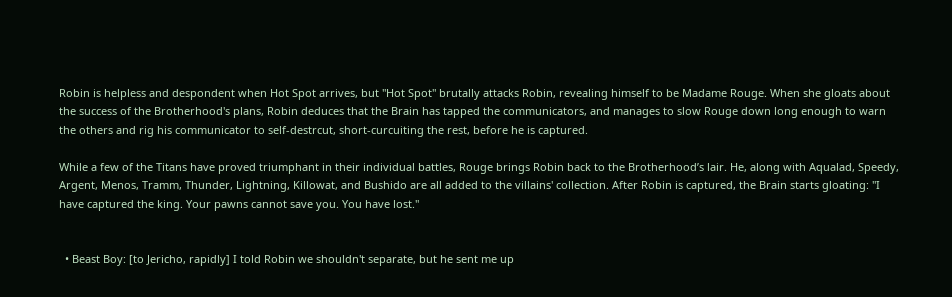Robin is helpless and despondent when Hot Spot arrives, but "Hot Spot" brutally attacks Robin, revealing himself to be Madame Rouge. When she gloats about the success of the Brotherhood's plans, Robin deduces that the Brain has tapped the communicators, and manages to slow Rouge down long enough to warn the others and rig his communicator to self-destrcut, short-curcuiting the rest, before he is captured.

While a few of the Titans have proved triumphant in their individual battles, Rouge brings Robin back to the Brotherhood’s lair. He, along with Aqualad, Speedy, Argent, Menos, Tramm, Thunder, Lightning, Killowat, and Bushido are all added to the villains' collection. After Robin is captured, the Brain starts gloating: "I have captured the king. Your pawns cannot save you. You have lost."


  • Beast Boy: [to Jericho, rapidly] I told Robin we shouldn't separate, but he sent me up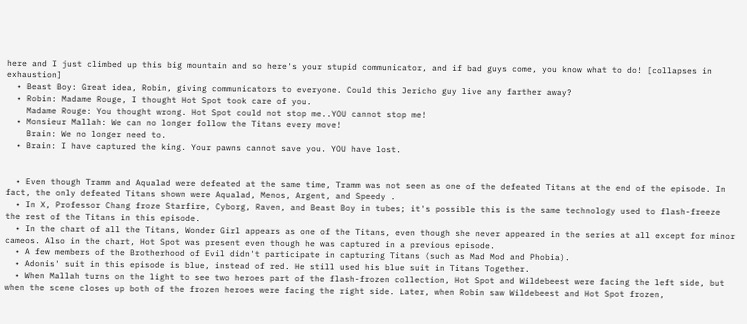here and I just climbed up this big mountain and so here's your stupid communicator, and if bad guys come, you know what to do! [collapses in exhaustion]
  • Beast Boy: Great idea, Robin, giving communicators to everyone. Could this Jericho guy live any farther away?
  • Robin: Madame Rouge, I thought Hot Spot took care of you.
    Madame Rouge: You thought wrong. Hot Spot could not stop me..YOU cannot stop me!
  • Monsieur Mallah: We can no longer follow the Titans every move!
    Brain: We no longer need to.
  • Brain: I have captured the king. Your pawns cannot save you. YOU have lost.


  • Even though Tramm and Aqualad were defeated at the same time, Tramm was not seen as one of the defeated Titans at the end of the episode. In fact, the only defeated Titans shown were Aqualad, Menos, Argent, and Speedy .
  • In X, Professor Chang froze Starfire, Cyborg, Raven, and Beast Boy in tubes; it's possible this is the same technology used to flash-freeze the rest of the Titans in this episode.
  • In the chart of all the Titans, Wonder Girl appears as one of the Titans, even though she never appeared in the series at all except for minor cameos. Also in the chart, Hot Spot was present even though he was captured in a previous episode.
  • A few members of the Brotherhood of Evil didn't participate in capturing Titans (such as Mad Mod and Phobia).
  • Adonis' suit in this episode is blue, instead of red. He still used his blue suit in Titans Together.
  • When Mallah turns on the light to see two heroes part of the flash-frozen collection, Hot Spot and Wildebeest were facing the left side, but when the scene closes up both of the frozen heroes were facing the right side. Later, when Robin saw Wildebeest and Hot Spot frozen,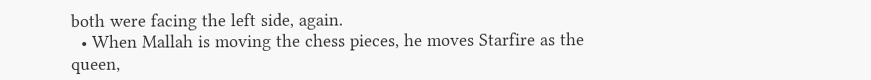both were facing the left side, again.
  • When Mallah is moving the chess pieces, he moves Starfire as the queen,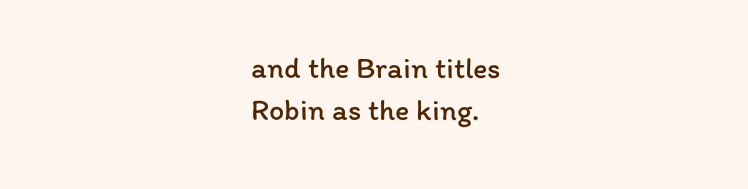and the Brain titles Robin as the king.